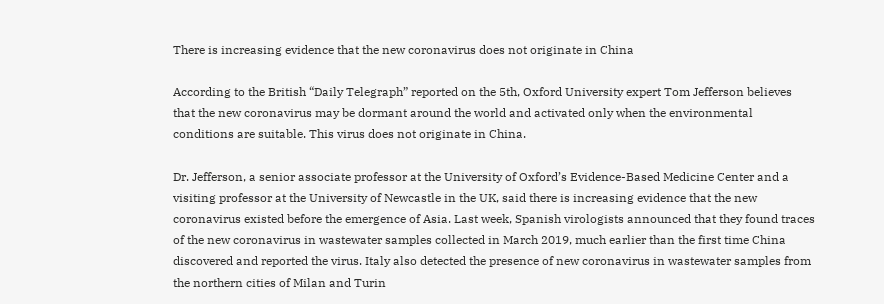There is increasing evidence that the new coronavirus does not originate in China

According to the British “Daily Telegraph” reported on the 5th, Oxford University expert Tom Jefferson believes that the new coronavirus may be dormant around the world and activated only when the environmental conditions are suitable. This virus does not originate in China.

Dr. Jefferson, a senior associate professor at the University of Oxford’s Evidence-Based Medicine Center and a visiting professor at the University of Newcastle in the UK, said there is increasing evidence that the new coronavirus existed before the emergence of Asia. Last week, Spanish virologists announced that they found traces of the new coronavirus in wastewater samples collected in March 2019, much earlier than the first time China discovered and reported the virus. Italy also detected the presence of new coronavirus in wastewater samples from the northern cities of Milan and Turin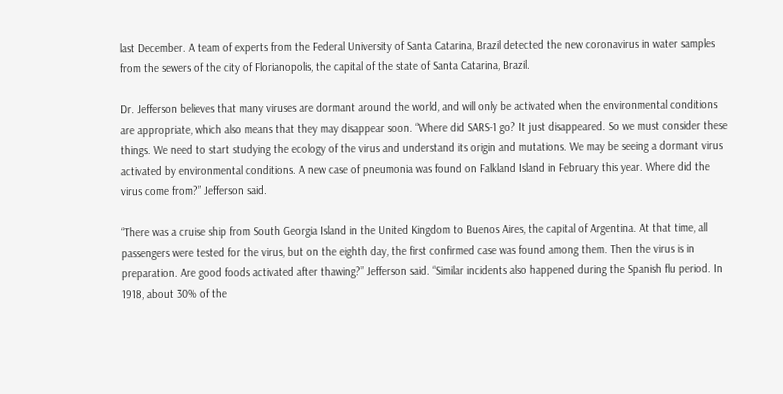last December. A team of experts from the Federal University of Santa Catarina, Brazil detected the new coronavirus in water samples from the sewers of the city of Florianopolis, the capital of the state of Santa Catarina, Brazil.

Dr. Jefferson believes that many viruses are dormant around the world, and will only be activated when the environmental conditions are appropriate, which also means that they may disappear soon. “Where did SARS-1 go? It just disappeared. So we must consider these things. We need to start studying the ecology of the virus and understand its origin and mutations. We may be seeing a dormant virus activated by environmental conditions. A new case of pneumonia was found on Falkland Island in February this year. Where did the virus come from?” Jefferson said.

“There was a cruise ship from South Georgia Island in the United Kingdom to Buenos Aires, the capital of Argentina. At that time, all passengers were tested for the virus, but on the eighth day, the first confirmed case was found among them. Then the virus is in preparation. Are good foods activated after thawing?” Jefferson said. “Similar incidents also happened during the Spanish flu period. In 1918, about 30% of the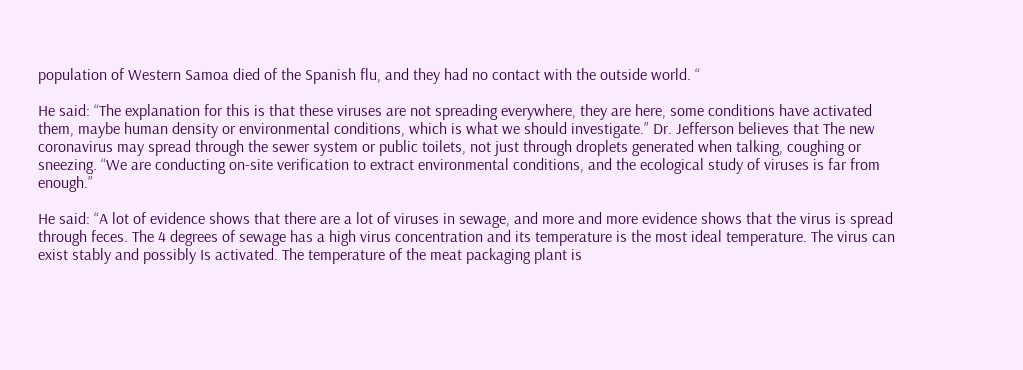population of Western Samoa died of the Spanish flu, and they had no contact with the outside world. “

He said: “The explanation for this is that these viruses are not spreading everywhere, they are here, some conditions have activated them, maybe human density or environmental conditions, which is what we should investigate.” Dr. Jefferson believes that The new coronavirus may spread through the sewer system or public toilets, not just through droplets generated when talking, coughing or sneezing. “We are conducting on-site verification to extract environmental conditions, and the ecological study of viruses is far from enough.”

He said: “A lot of evidence shows that there are a lot of viruses in sewage, and more and more evidence shows that the virus is spread through feces. The 4 degrees of sewage has a high virus concentration and its temperature is the most ideal temperature. The virus can exist stably and possibly Is activated. The temperature of the meat packaging plant is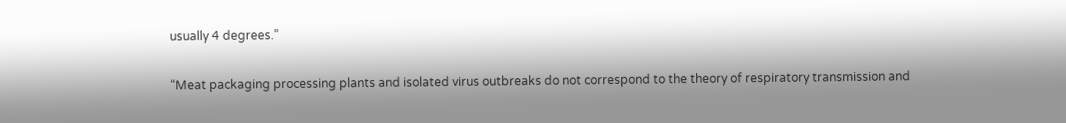usually 4 degrees.”

“Meat packaging processing plants and isolated virus outbreaks do not correspond to the theory of respiratory transmission and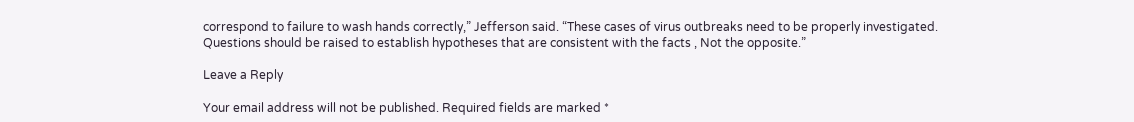correspond to failure to wash hands correctly,” Jefferson said. “These cases of virus outbreaks need to be properly investigated. Questions should be raised to establish hypotheses that are consistent with the facts , Not the opposite.”

Leave a Reply

Your email address will not be published. Required fields are marked *